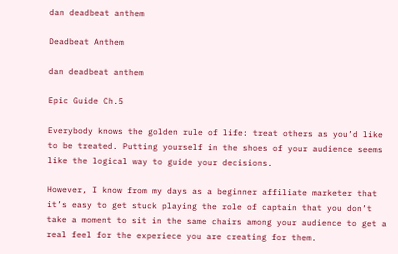dan deadbeat anthem

Deadbeat Anthem

dan deadbeat anthem

Epic Guide Ch.5

Everybody knows the golden rule of life: treat others as you’d like to be treated. Putting yourself in the shoes of your audience seems like the logical way to guide your decisions.

However, I know from my days as a beginner affiliate marketer that it’s easy to get stuck playing the role of captain that you don’t take a moment to sit in the same chairs among your audience to get a real feel for the experiece you are creating for them.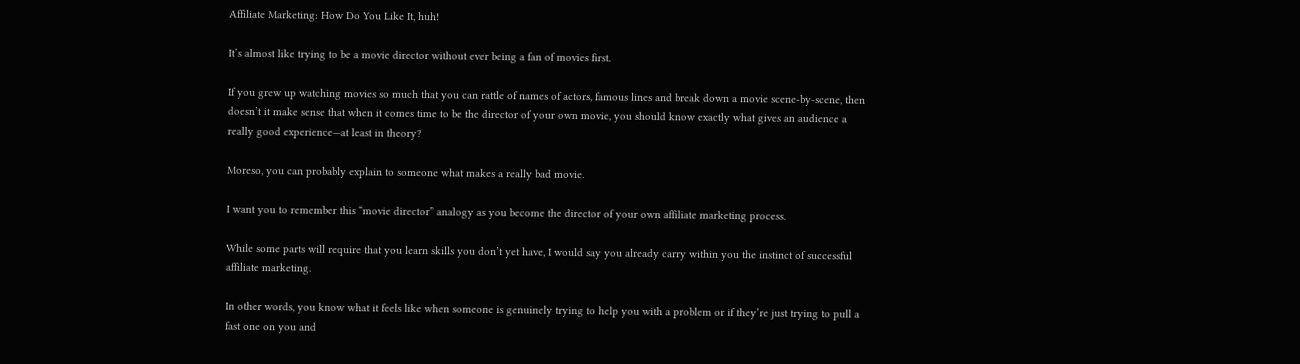Affiliate Marketing: How Do You Like It, huh!

It’s almost like trying to be a movie director without ever being a fan of movies first.

If you grew up watching movies so much that you can rattle of names of actors, famous lines and break down a movie scene-by-scene, then doesn’t it make sense that when it comes time to be the director of your own movie, you should know exactly what gives an audience a really good experience—at least in theory?

Moreso, you can probably explain to someone what makes a really bad movie.

I want you to remember this “movie director” analogy as you become the director of your own affiliate marketing process.

While some parts will require that you learn skills you don’t yet have, I would say you already carry within you the instinct of successful affiliate marketing.

In other words, you know what it feels like when someone is genuinely trying to help you with a problem or if they’re just trying to pull a fast one on you and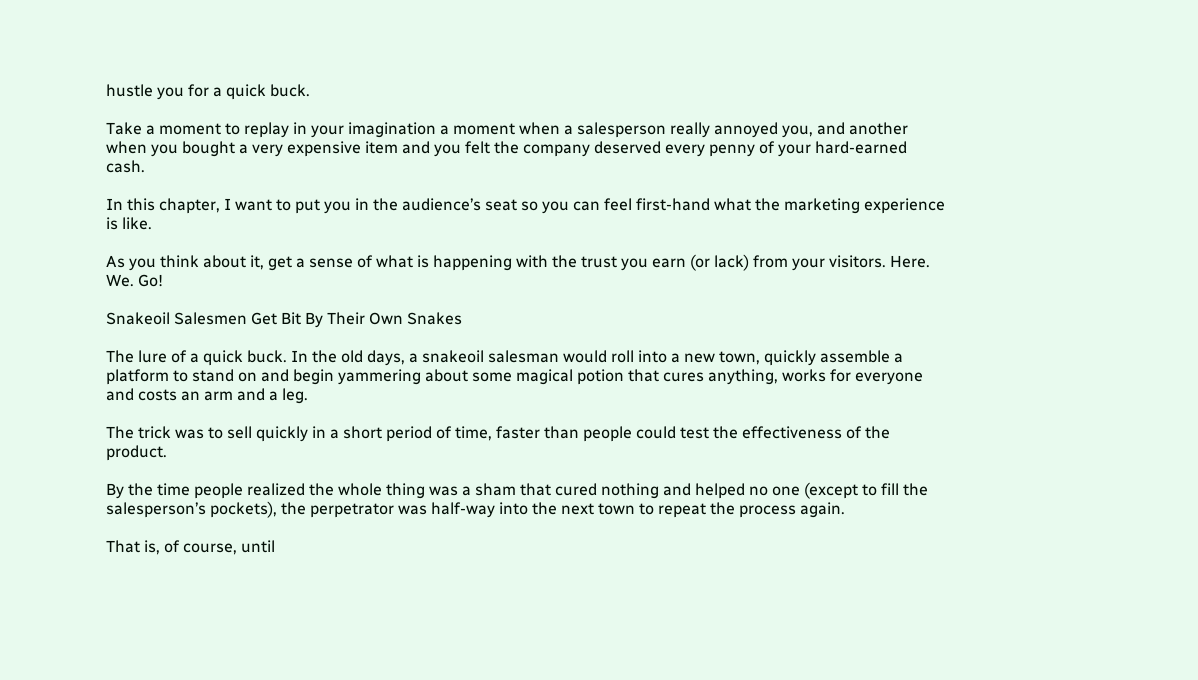hustle you for a quick buck.

Take a moment to replay in your imagination a moment when a salesperson really annoyed you, and another when you bought a very expensive item and you felt the company deserved every penny of your hard-earned cash.

In this chapter, I want to put you in the audience’s seat so you can feel first-hand what the marketing experience is like.

As you think about it, get a sense of what is happening with the trust you earn (or lack) from your visitors. Here. We. Go!

Snakeoil Salesmen Get Bit By Their Own Snakes

The lure of a quick buck. In the old days, a snakeoil salesman would roll into a new town, quickly assemble a platform to stand on and begin yammering about some magical potion that cures anything, works for everyone and costs an arm and a leg.

The trick was to sell quickly in a short period of time, faster than people could test the effectiveness of the product.

By the time people realized the whole thing was a sham that cured nothing and helped no one (except to fill the salesperson’s pockets), the perpetrator was half-way into the next town to repeat the process again.

That is, of course, until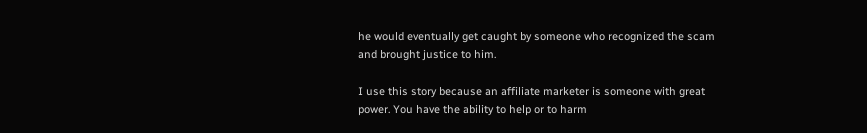he would eventually get caught by someone who recognized the scam and brought justice to him.

I use this story because an affiliate marketer is someone with great power. You have the ability to help or to harm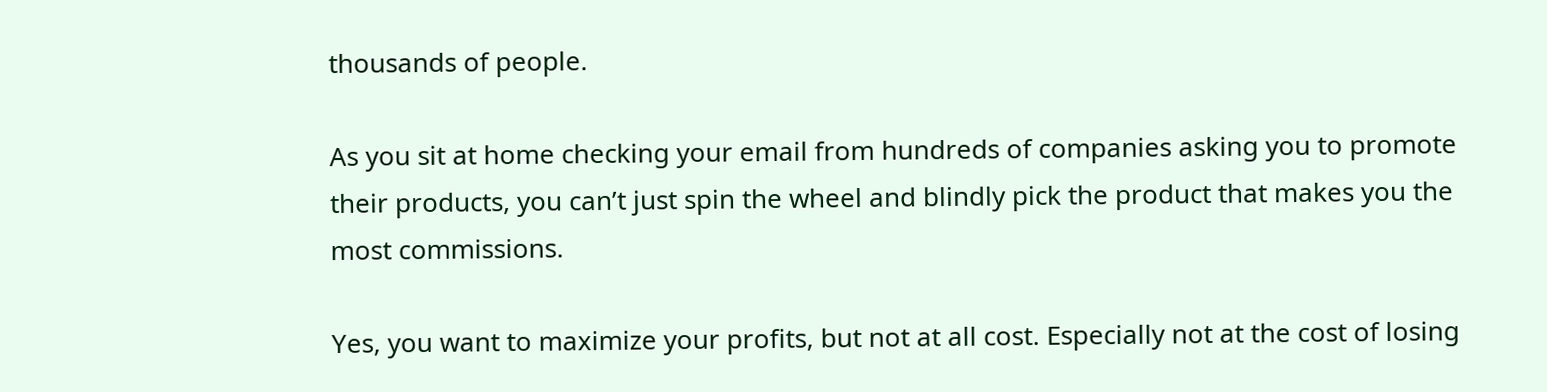thousands of people.

As you sit at home checking your email from hundreds of companies asking you to promote their products, you can’t just spin the wheel and blindly pick the product that makes you the most commissions.

Yes, you want to maximize your profits, but not at all cost. Especially not at the cost of losing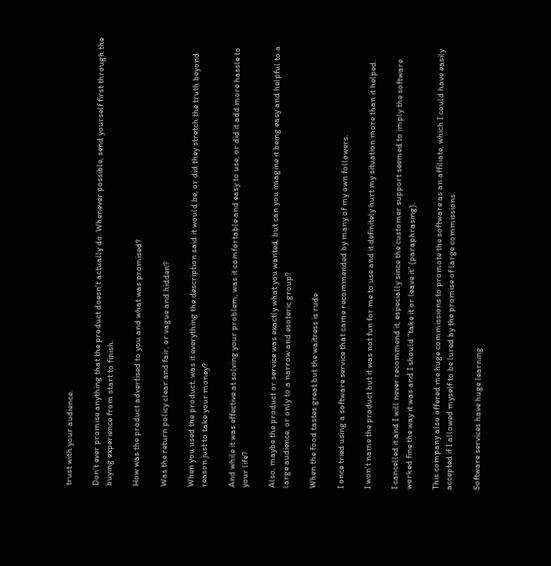trust with your audience.

Don’t ever promise anything that the product doesn’t actually do. Whenever possible, send yourself first through the buying experience from start to finish.

How was the product advertised to you and what was promised?

Was the return policy clear and fair, or vague and hidden?

When you used the product, was it everything the description said it would be, or did they stretch the truth beyond reason just to take your money?

And while it was effective at solving your problem, was it comfortable and easy to use, or did it add more hassle to your life?

Also, maybe the product or service was exactly what you wanted, but can you imagine it being easy and helpful to a large audience, or only to a narrow and esoteric group?

When the food tastes great but the waitress is rude

I once tried using a software service that came recommended by many of my own followers.

I won’t name the product but it was not fun for me to use and it definitely hurt my situation more than it helped.

I cancelled it and I will never recommend it, especially since the customer support seemed to imply the software worked fine the way it was and I should “take it or leave it” (paraphrasing).

This company also offered me huge commissions to promote the software as an affiliate, which I could have easily accepted if I allowed myself to be lured by the promise of large commissions.

Software services have huge learning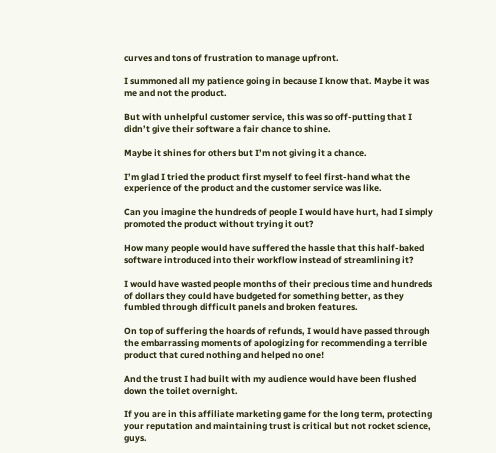curves and tons of frustration to manage upfront.

I summoned all my patience going in because I know that. Maybe it was me and not the product.

But with unhelpful customer service, this was so off-putting that I didn’t give their software a fair chance to shine.

Maybe it shines for others but I’m not giving it a chance.

I’m glad I tried the product first myself to feel first-hand what the experience of the product and the customer service was like.

Can you imagine the hundreds of people I would have hurt, had I simply promoted the product without trying it out?

How many people would have suffered the hassle that this half-baked software introduced into their workflow instead of streamlining it?

I would have wasted people months of their precious time and hundreds of dollars they could have budgeted for something better, as they fumbled through difficult panels and broken features.

On top of suffering the hoards of refunds, I would have passed through the embarrassing moments of apologizing for recommending a terrible product that cured nothing and helped no one!

And the trust I had built with my audience would have been flushed down the toilet overnight.

If you are in this affiliate marketing game for the long term, protecting your reputation and maintaining trust is critical but not rocket science, guys.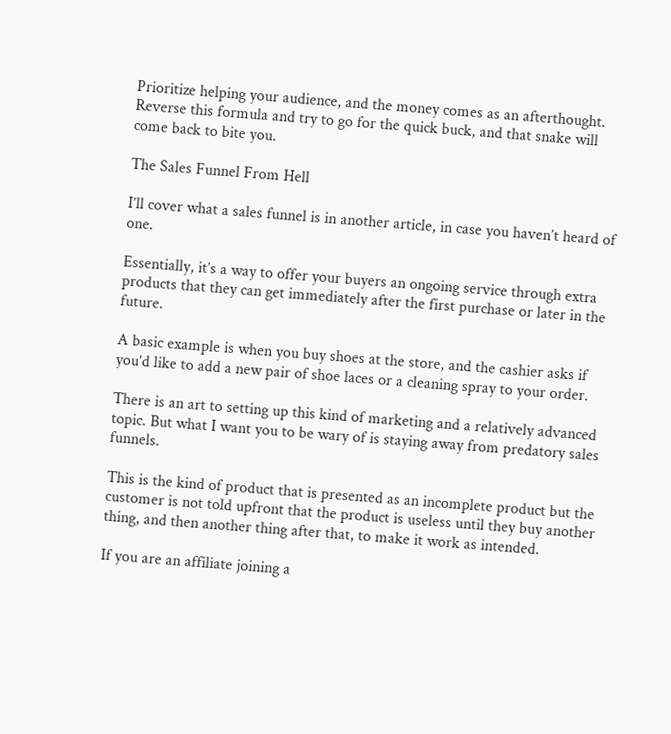Prioritize helping your audience, and the money comes as an afterthought. Reverse this formula and try to go for the quick buck, and that snake will come back to bite you.

The Sales Funnel From Hell

I’ll cover what a sales funnel is in another article, in case you haven’t heard of one.

Essentially, it’s a way to offer your buyers an ongoing service through extra products that they can get immediately after the first purchase or later in the future.

A basic example is when you buy shoes at the store, and the cashier asks if you’d like to add a new pair of shoe laces or a cleaning spray to your order.

There is an art to setting up this kind of marketing and a relatively advanced topic. But what I want you to be wary of is staying away from predatory sales funnels.

This is the kind of product that is presented as an incomplete product but the customer is not told upfront that the product is useless until they buy another thing, and then another thing after that, to make it work as intended.

If you are an affiliate joining a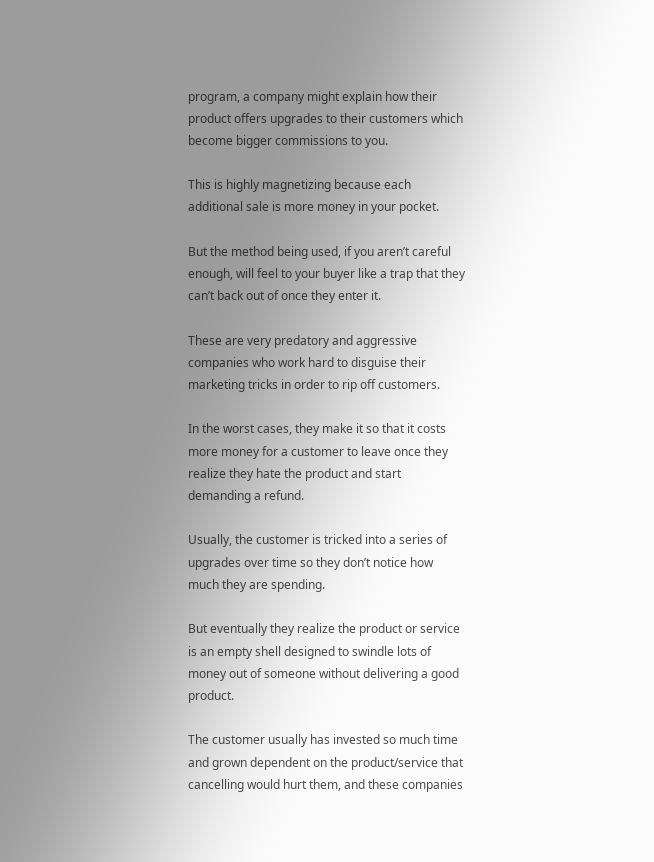program, a company might explain how their product offers upgrades to their customers which become bigger commissions to you.

This is highly magnetizing because each additional sale is more money in your pocket.

But the method being used, if you aren’t careful enough, will feel to your buyer like a trap that they can’t back out of once they enter it.

These are very predatory and aggressive companies who work hard to disguise their marketing tricks in order to rip off customers.

In the worst cases, they make it so that it costs more money for a customer to leave once they realize they hate the product and start demanding a refund.

Usually, the customer is tricked into a series of upgrades over time so they don’t notice how much they are spending.

But eventually they realize the product or service is an empty shell designed to swindle lots of money out of someone without delivering a good product.

The customer usually has invested so much time and grown dependent on the product/service that cancelling would hurt them, and these companies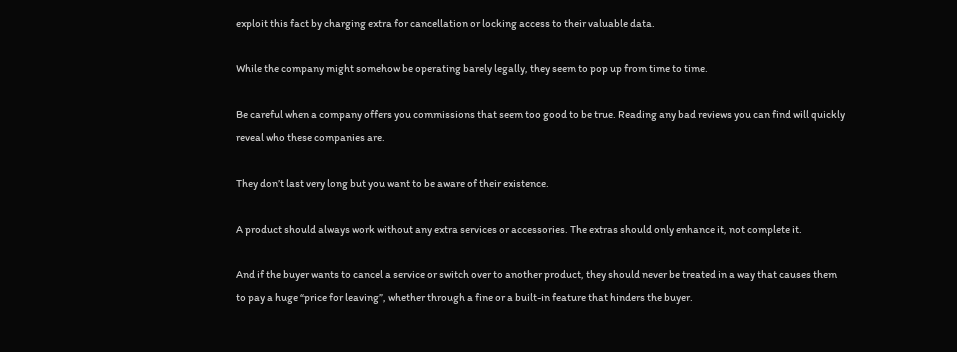exploit this fact by charging extra for cancellation or locking access to their valuable data.

While the company might somehow be operating barely legally, they seem to pop up from time to time.

Be careful when a company offers you commissions that seem too good to be true. Reading any bad reviews you can find will quickly reveal who these companies are.

They don’t last very long but you want to be aware of their existence.

A product should always work without any extra services or accessories. The extras should only enhance it, not complete it.

And if the buyer wants to cancel a service or switch over to another product, they should never be treated in a way that causes them to pay a huge “price for leaving”, whether through a fine or a built-in feature that hinders the buyer.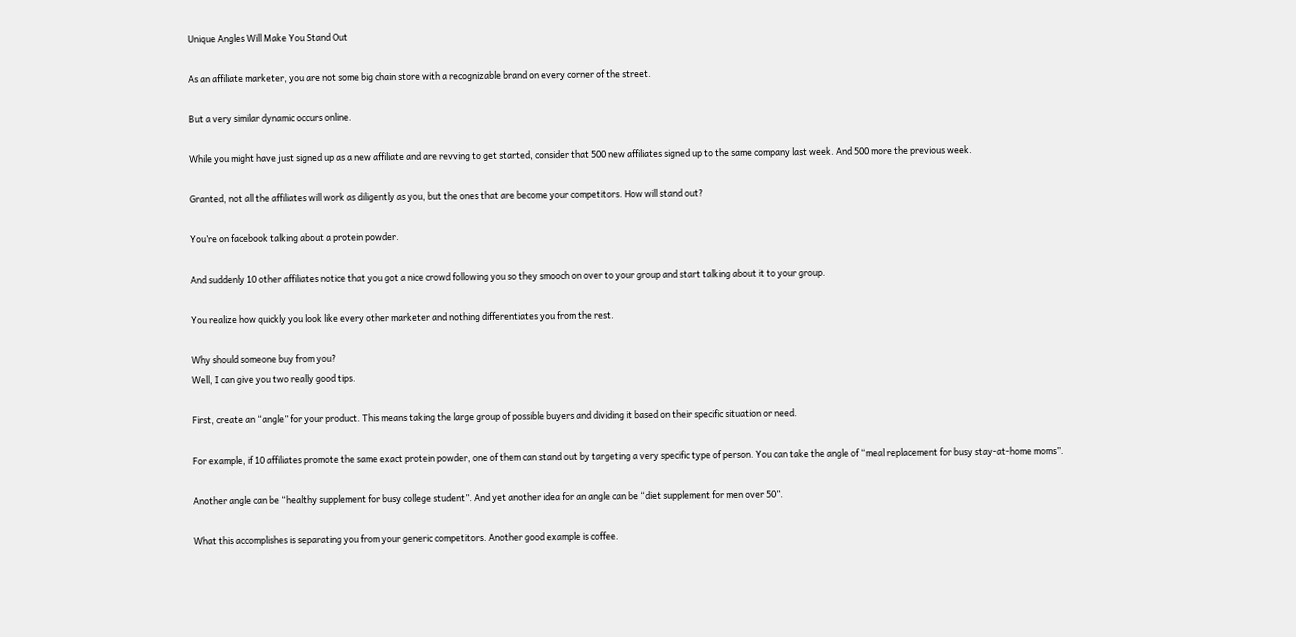Unique Angles Will Make You Stand Out

As an affiliate marketer, you are not some big chain store with a recognizable brand on every corner of the street.

But a very similar dynamic occurs online.

While you might have just signed up as a new affiliate and are revving to get started, consider that 500 new affiliates signed up to the same company last week. And 500 more the previous week.

Granted, not all the affiliates will work as diligently as you, but the ones that are become your competitors. How will stand out?

You’re on facebook talking about a protein powder.

And suddenly 10 other affiliates notice that you got a nice crowd following you so they smooch on over to your group and start talking about it to your group.

You realize how quickly you look like every other marketer and nothing differentiates you from the rest.

Why should someone buy from you?
Well, I can give you two really good tips.

First, create an “angle” for your product. This means taking the large group of possible buyers and dividing it based on their specific situation or need.

For example, if 10 affiliates promote the same exact protein powder, one of them can stand out by targeting a very specific type of person. You can take the angle of “meal replacement for busy stay-at-home moms”.

Another angle can be “healthy supplement for busy college student”. And yet another idea for an angle can be “diet supplement for men over 50”.

What this accomplishes is separating you from your generic competitors. Another good example is coffee.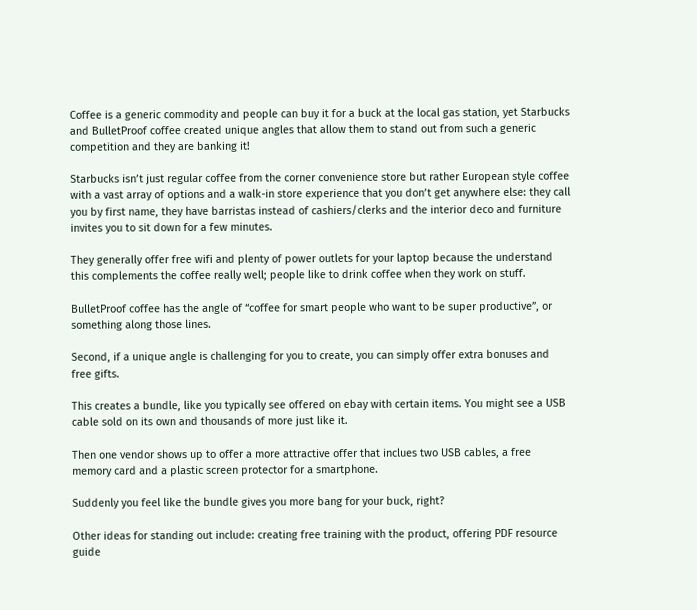Coffee is a generic commodity and people can buy it for a buck at the local gas station, yet Starbucks and BulletProof coffee created unique angles that allow them to stand out from such a generic competition and they are banking it!

Starbucks isn’t just regular coffee from the corner convenience store but rather European style coffee with a vast array of options and a walk-in store experience that you don’t get anywhere else: they call you by first name, they have barristas instead of cashiers/clerks and the interior deco and furniture invites you to sit down for a few minutes.

They generally offer free wifi and plenty of power outlets for your laptop because the understand this complements the coffee really well; people like to drink coffee when they work on stuff.

BulletProof coffee has the angle of “coffee for smart people who want to be super productive”, or something along those lines.

Second, if a unique angle is challenging for you to create, you can simply offer extra bonuses and free gifts.

This creates a bundle, like you typically see offered on ebay with certain items. You might see a USB cable sold on its own and thousands of more just like it.

Then one vendor shows up to offer a more attractive offer that inclues two USB cables, a free memory card and a plastic screen protector for a smartphone.

Suddenly you feel like the bundle gives you more bang for your buck, right?

Other ideas for standing out include: creating free training with the product, offering PDF resource guide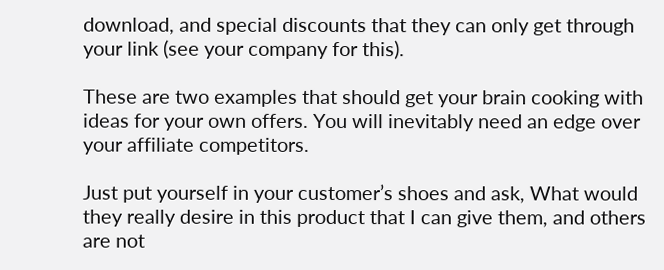download, and special discounts that they can only get through your link (see your company for this).

These are two examples that should get your brain cooking with ideas for your own offers. You will inevitably need an edge over your affiliate competitors.

Just put yourself in your customer’s shoes and ask, What would they really desire in this product that I can give them, and others are not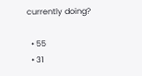currently doing?

  • 55
  • 31